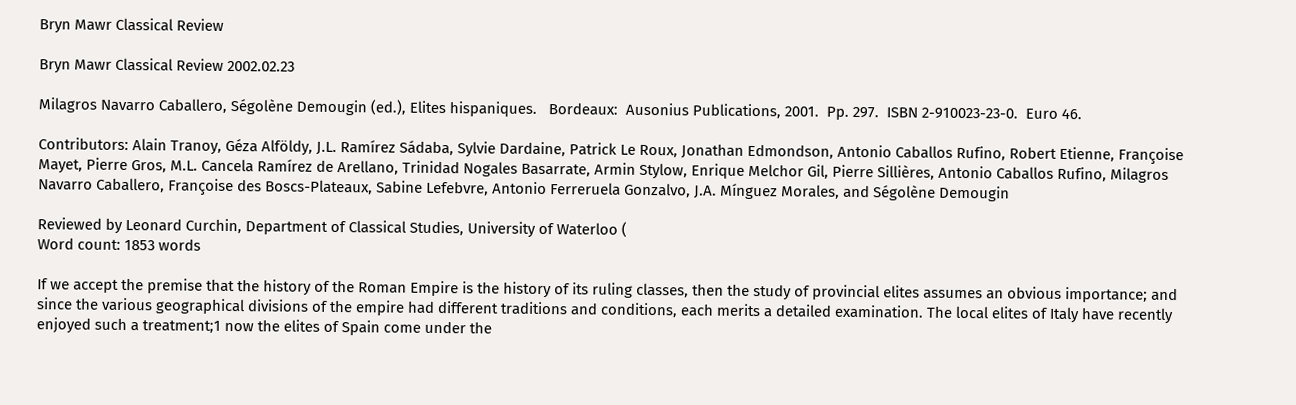Bryn Mawr Classical Review

Bryn Mawr Classical Review 2002.02.23

Milagros Navarro Caballero, Ségolène Demougin (ed.), Elites hispaniques.   Bordeaux:  Ausonius Publications, 2001.  Pp. 297.  ISBN 2-910023-23-0.  Euro 46.

Contributors: Alain Tranoy, Géza Alföldy, J.L. Ramírez Sádaba, Sylvie Dardaine, Patrick Le Roux, Jonathan Edmondson, Antonio Caballos Rufino, Robert Etienne, Françoise Mayet, Pierre Gros, M.L. Cancela Ramírez de Arellano, Trinidad Nogales Basarrate, Armin Stylow, Enrique Melchor Gil, Pierre Sillières, Antonio Caballos Rufino, Milagros Navarro Caballero, Françoise des Boscs-Plateaux, Sabine Lefebvre, Antonio Ferreruela Gonzalvo, J.A. Mínguez Morales, and Ségolène Demougin

Reviewed by Leonard Curchin, Department of Classical Studies, University of Waterloo (
Word count: 1853 words

If we accept the premise that the history of the Roman Empire is the history of its ruling classes, then the study of provincial elites assumes an obvious importance; and since the various geographical divisions of the empire had different traditions and conditions, each merits a detailed examination. The local elites of Italy have recently enjoyed such a treatment;1 now the elites of Spain come under the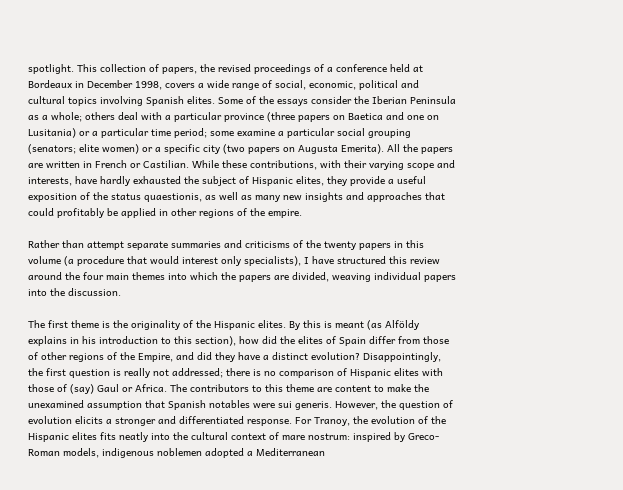spotlight. This collection of papers, the revised proceedings of a conference held at Bordeaux in December 1998, covers a wide range of social, economic, political and cultural topics involving Spanish elites. Some of the essays consider the Iberian Peninsula as a whole; others deal with a particular province (three papers on Baetica and one on Lusitania) or a particular time period; some examine a particular social grouping (senators; elite women) or a specific city (two papers on Augusta Emerita). All the papers are written in French or Castilian. While these contributions, with their varying scope and interests, have hardly exhausted the subject of Hispanic elites, they provide a useful exposition of the status quaestionis, as well as many new insights and approaches that could profitably be applied in other regions of the empire.

Rather than attempt separate summaries and criticisms of the twenty papers in this volume (a procedure that would interest only specialists), I have structured this review around the four main themes into which the papers are divided, weaving individual papers into the discussion.

The first theme is the originality of the Hispanic elites. By this is meant (as Alföldy explains in his introduction to this section), how did the elites of Spain differ from those of other regions of the Empire, and did they have a distinct evolution? Disappointingly, the first question is really not addressed; there is no comparison of Hispanic elites with those of (say) Gaul or Africa. The contributors to this theme are content to make the unexamined assumption that Spanish notables were sui generis. However, the question of evolution elicits a stronger and differentiated response. For Tranoy, the evolution of the Hispanic elites fits neatly into the cultural context of mare nostrum: inspired by Greco-Roman models, indigenous noblemen adopted a Mediterranean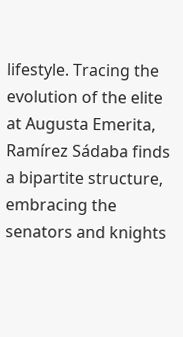lifestyle. Tracing the evolution of the elite at Augusta Emerita, Ramírez Sádaba finds a bipartite structure, embracing the senators and knights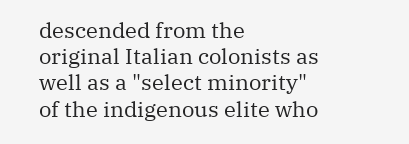descended from the original Italian colonists as well as a "select minority" of the indigenous elite who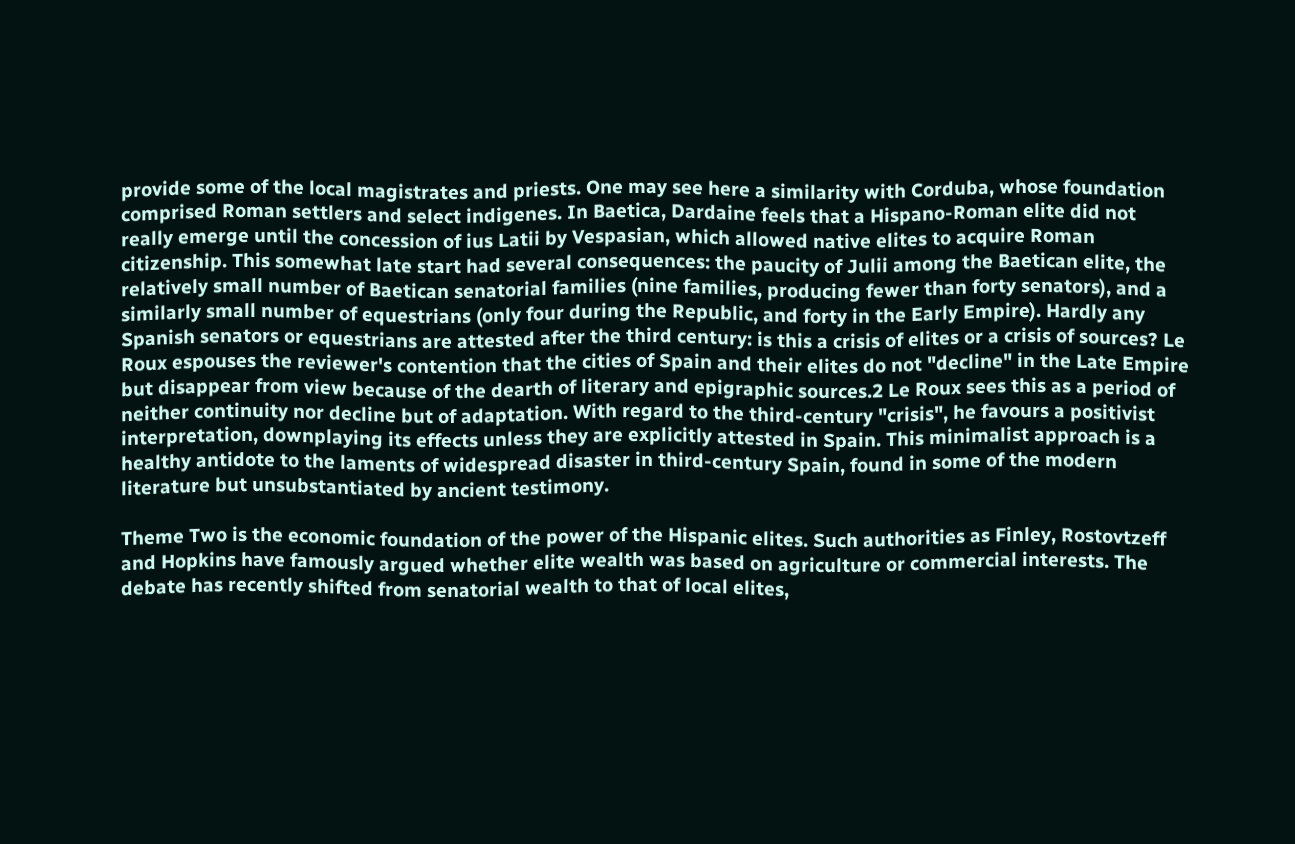provide some of the local magistrates and priests. One may see here a similarity with Corduba, whose foundation comprised Roman settlers and select indigenes. In Baetica, Dardaine feels that a Hispano-Roman elite did not really emerge until the concession of ius Latii by Vespasian, which allowed native elites to acquire Roman citizenship. This somewhat late start had several consequences: the paucity of Julii among the Baetican elite, the relatively small number of Baetican senatorial families (nine families, producing fewer than forty senators), and a similarly small number of equestrians (only four during the Republic, and forty in the Early Empire). Hardly any Spanish senators or equestrians are attested after the third century: is this a crisis of elites or a crisis of sources? Le Roux espouses the reviewer's contention that the cities of Spain and their elites do not "decline" in the Late Empire but disappear from view because of the dearth of literary and epigraphic sources.2 Le Roux sees this as a period of neither continuity nor decline but of adaptation. With regard to the third-century "crisis", he favours a positivist interpretation, downplaying its effects unless they are explicitly attested in Spain. This minimalist approach is a healthy antidote to the laments of widespread disaster in third-century Spain, found in some of the modern literature but unsubstantiated by ancient testimony.

Theme Two is the economic foundation of the power of the Hispanic elites. Such authorities as Finley, Rostovtzeff and Hopkins have famously argued whether elite wealth was based on agriculture or commercial interests. The debate has recently shifted from senatorial wealth to that of local elites,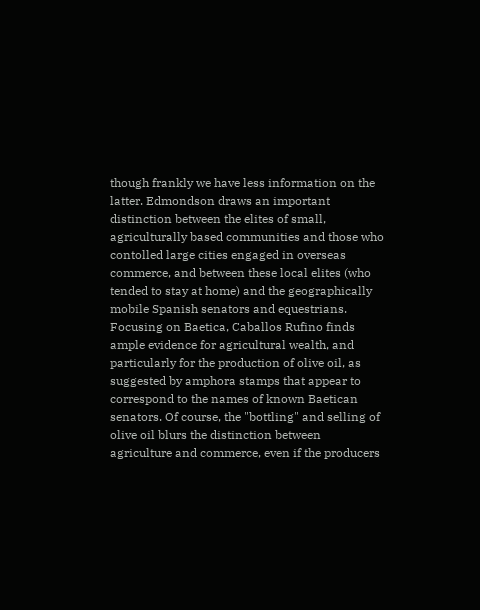though frankly we have less information on the latter. Edmondson draws an important distinction between the elites of small, agriculturally based communities and those who contolled large cities engaged in overseas commerce, and between these local elites (who tended to stay at home) and the geographically mobile Spanish senators and equestrians. Focusing on Baetica, Caballos Rufino finds ample evidence for agricultural wealth, and particularly for the production of olive oil, as suggested by amphora stamps that appear to correspond to the names of known Baetican senators. Of course, the "bottling" and selling of olive oil blurs the distinction between agriculture and commerce, even if the producers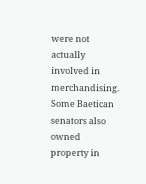were not actually involved in merchandising. Some Baetican senators also owned property in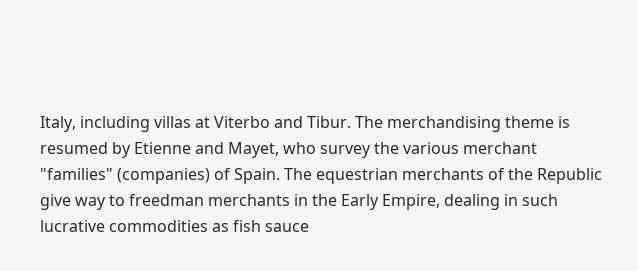Italy, including villas at Viterbo and Tibur. The merchandising theme is resumed by Etienne and Mayet, who survey the various merchant "families" (companies) of Spain. The equestrian merchants of the Republic give way to freedman merchants in the Early Empire, dealing in such lucrative commodities as fish sauce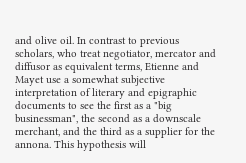and olive oil. In contrast to previous scholars, who treat negotiator, mercator and diffusor as equivalent terms, Etienne and Mayet use a somewhat subjective interpretation of literary and epigraphic documents to see the first as a "big businessman", the second as a downscale merchant, and the third as a supplier for the annona. This hypothesis will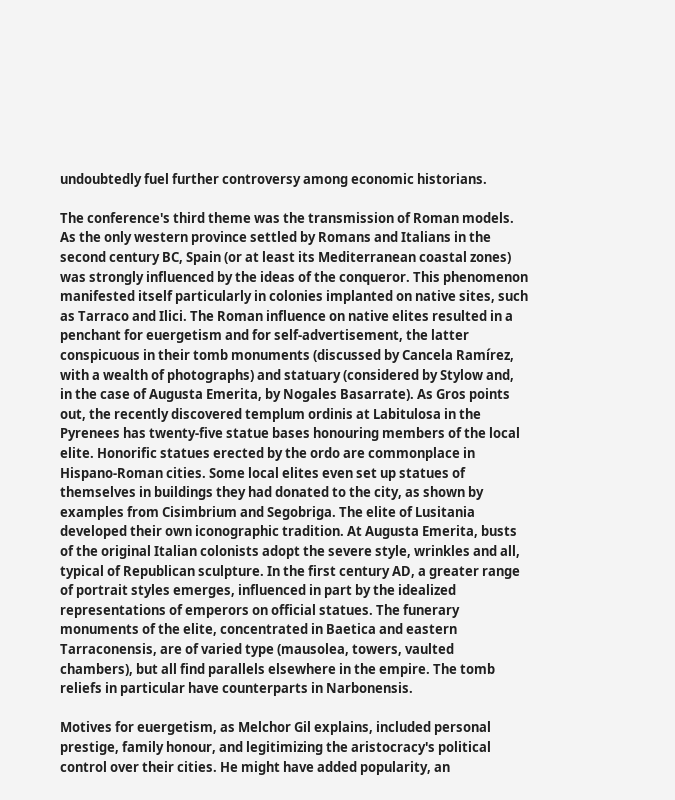undoubtedly fuel further controversy among economic historians.

The conference's third theme was the transmission of Roman models. As the only western province settled by Romans and Italians in the second century BC, Spain (or at least its Mediterranean coastal zones) was strongly influenced by the ideas of the conqueror. This phenomenon manifested itself particularly in colonies implanted on native sites, such as Tarraco and Ilici. The Roman influence on native elites resulted in a penchant for euergetism and for self-advertisement, the latter conspicuous in their tomb monuments (discussed by Cancela Ramírez, with a wealth of photographs) and statuary (considered by Stylow and, in the case of Augusta Emerita, by Nogales Basarrate). As Gros points out, the recently discovered templum ordinis at Labitulosa in the Pyrenees has twenty-five statue bases honouring members of the local elite. Honorific statues erected by the ordo are commonplace in Hispano-Roman cities. Some local elites even set up statues of themselves in buildings they had donated to the city, as shown by examples from Cisimbrium and Segobriga. The elite of Lusitania developed their own iconographic tradition. At Augusta Emerita, busts of the original Italian colonists adopt the severe style, wrinkles and all, typical of Republican sculpture. In the first century AD, a greater range of portrait styles emerges, influenced in part by the idealized representations of emperors on official statues. The funerary monuments of the elite, concentrated in Baetica and eastern Tarraconensis, are of varied type (mausolea, towers, vaulted chambers), but all find parallels elsewhere in the empire. The tomb reliefs in particular have counterparts in Narbonensis.

Motives for euergetism, as Melchor Gil explains, included personal prestige, family honour, and legitimizing the aristocracy's political control over their cities. He might have added popularity, an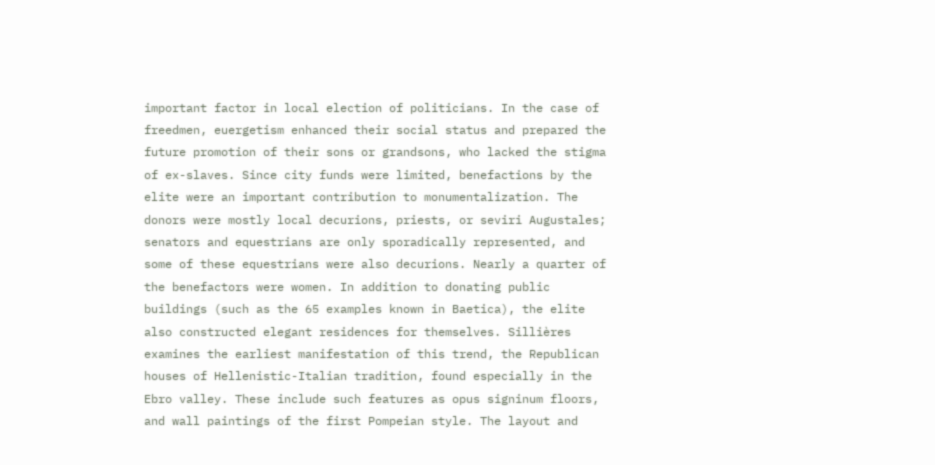important factor in local election of politicians. In the case of freedmen, euergetism enhanced their social status and prepared the future promotion of their sons or grandsons, who lacked the stigma of ex-slaves. Since city funds were limited, benefactions by the elite were an important contribution to monumentalization. The donors were mostly local decurions, priests, or seviri Augustales; senators and equestrians are only sporadically represented, and some of these equestrians were also decurions. Nearly a quarter of the benefactors were women. In addition to donating public buildings (such as the 65 examples known in Baetica), the elite also constructed elegant residences for themselves. Sillières examines the earliest manifestation of this trend, the Republican houses of Hellenistic-Italian tradition, found especially in the Ebro valley. These include such features as opus signinum floors, and wall paintings of the first Pompeian style. The layout and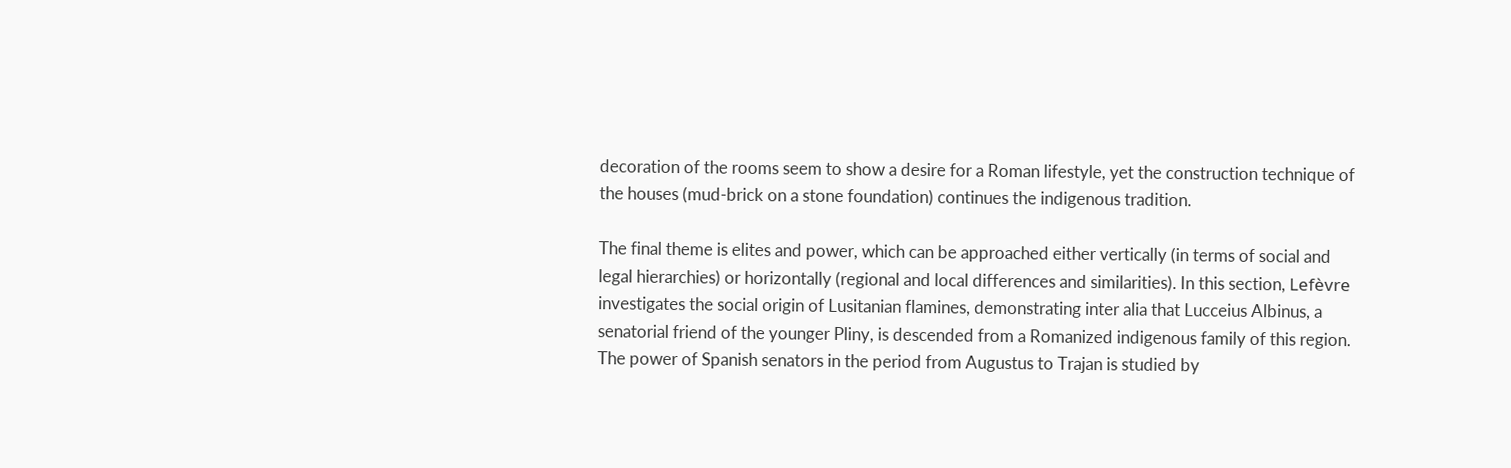decoration of the rooms seem to show a desire for a Roman lifestyle, yet the construction technique of the houses (mud-brick on a stone foundation) continues the indigenous tradition.

The final theme is elites and power, which can be approached either vertically (in terms of social and legal hierarchies) or horizontally (regional and local differences and similarities). In this section, Lefèvre investigates the social origin of Lusitanian flamines, demonstrating inter alia that Lucceius Albinus, a senatorial friend of the younger Pliny, is descended from a Romanized indigenous family of this region. The power of Spanish senators in the period from Augustus to Trajan is studied by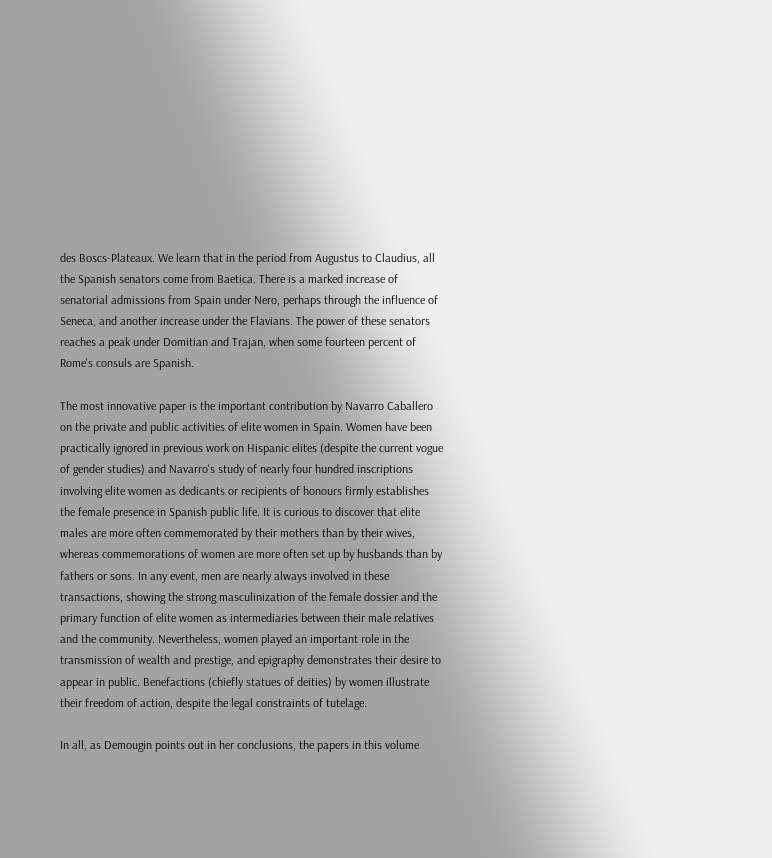des Boscs-Plateaux. We learn that in the period from Augustus to Claudius, all the Spanish senators come from Baetica. There is a marked increase of senatorial admissions from Spain under Nero, perhaps through the influence of Seneca, and another increase under the Flavians. The power of these senators reaches a peak under Domitian and Trajan, when some fourteen percent of Rome's consuls are Spanish.

The most innovative paper is the important contribution by Navarro Caballero on the private and public activities of elite women in Spain. Women have been practically ignored in previous work on Hispanic elites (despite the current vogue of gender studies) and Navarro's study of nearly four hundred inscriptions involving elite women as dedicants or recipients of honours firmly establishes the female presence in Spanish public life. It is curious to discover that elite males are more often commemorated by their mothers than by their wives, whereas commemorations of women are more often set up by husbands than by fathers or sons. In any event, men are nearly always involved in these transactions, showing the strong masculinization of the female dossier and the primary function of elite women as intermediaries between their male relatives and the community. Nevertheless, women played an important role in the transmission of wealth and prestige, and epigraphy demonstrates their desire to appear in public. Benefactions (chiefly statues of deities) by women illustrate their freedom of action, despite the legal constraints of tutelage.

In all, as Demougin points out in her conclusions, the papers in this volume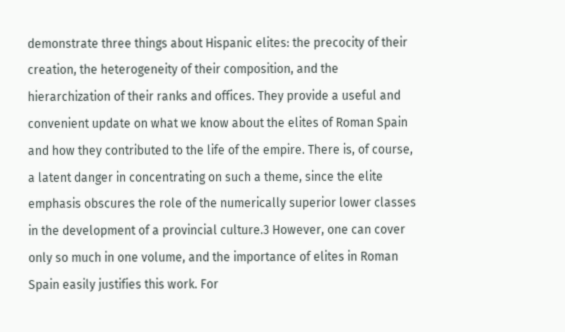demonstrate three things about Hispanic elites: the precocity of their creation, the heterogeneity of their composition, and the hierarchization of their ranks and offices. They provide a useful and convenient update on what we know about the elites of Roman Spain and how they contributed to the life of the empire. There is, of course, a latent danger in concentrating on such a theme, since the elite emphasis obscures the role of the numerically superior lower classes in the development of a provincial culture.3 However, one can cover only so much in one volume, and the importance of elites in Roman Spain easily justifies this work. For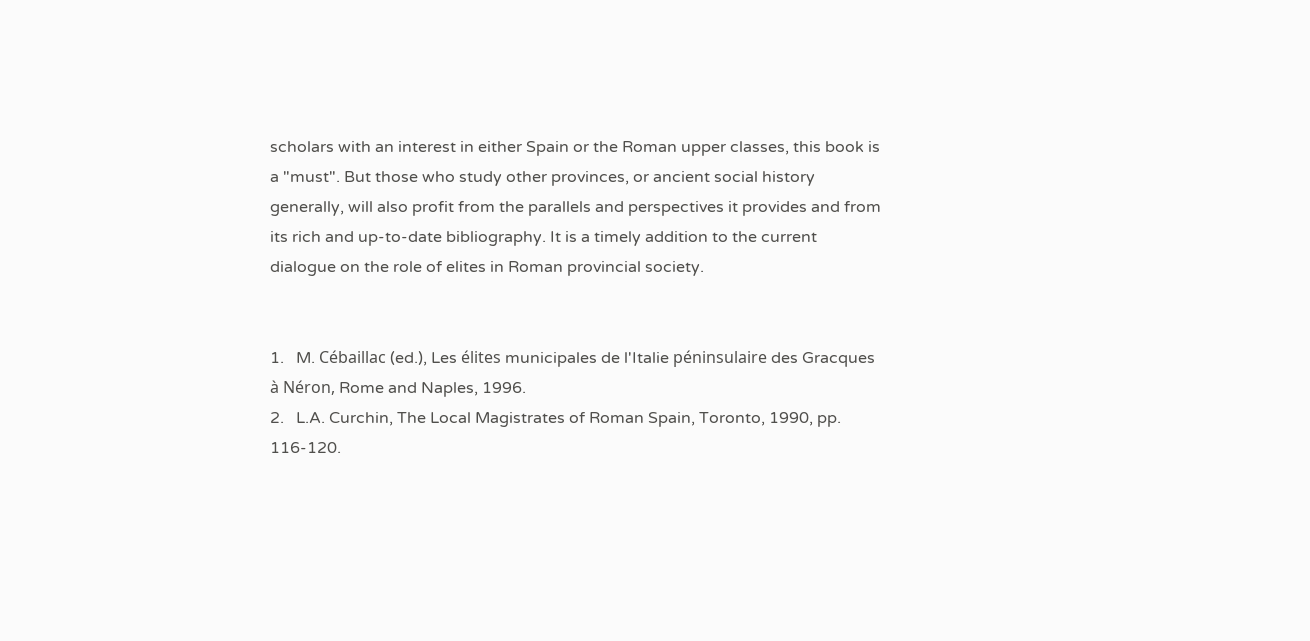scholars with an interest in either Spain or the Roman upper classes, this book is a "must". But those who study other provinces, or ancient social history generally, will also profit from the parallels and perspectives it provides and from its rich and up-to-date bibliography. It is a timely addition to the current dialogue on the role of elites in Roman provincial society.


1.   M. Cébaillac (ed.), Les élites municipales de l'Italie péninsulaire des Gracques à Néron, Rome and Naples, 1996.
2.   L.A. Curchin, The Local Magistrates of Roman Spain, Toronto, 1990, pp. 116-120.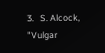3.   S. Alcock, "Vulgar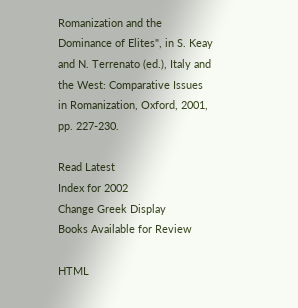Romanization and the Dominance of Elites", in S. Keay and N. Terrenato (ed.), Italy and the West: Comparative Issues in Romanization, Oxford, 2001, pp. 227-230.

Read Latest
Index for 2002
Change Greek Display
Books Available for Review

HTML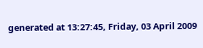generated at 13:27:45, Friday, 03 April 2009